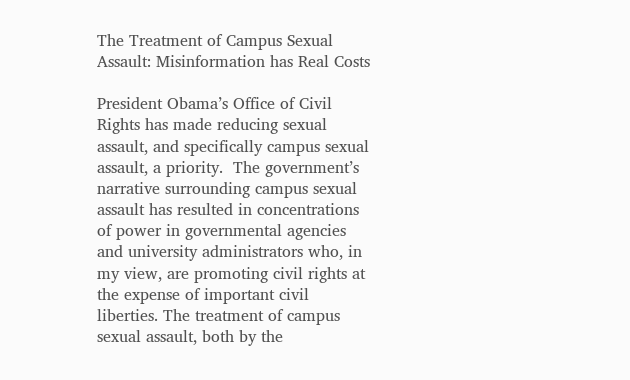The Treatment of Campus Sexual Assault: Misinformation has Real Costs

President Obama’s Office of Civil Rights has made reducing sexual assault, and specifically campus sexual assault, a priority.  The government’s narrative surrounding campus sexual assault has resulted in concentrations of power in governmental agencies and university administrators who, in my view, are promoting civil rights at the expense of important civil liberties. The treatment of campus sexual assault, both by the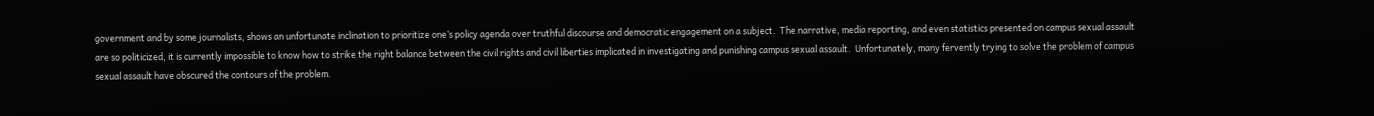government and by some journalists, shows an unfortunate inclination to prioritize one’s policy agenda over truthful discourse and democratic engagement on a subject.  The narrative, media reporting, and even statistics presented on campus sexual assault are so politicized, it is currently impossible to know how to strike the right balance between the civil rights and civil liberties implicated in investigating and punishing campus sexual assault.  Unfortunately, many fervently trying to solve the problem of campus sexual assault have obscured the contours of the problem.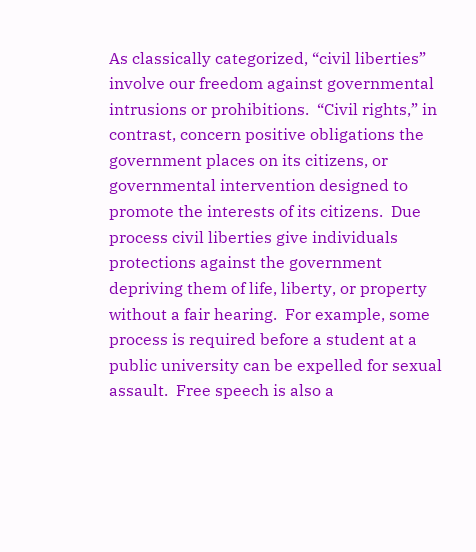As classically categorized, “civil liberties” involve our freedom against governmental intrusions or prohibitions.  “Civil rights,” in contrast, concern positive obligations the government places on its citizens, or governmental intervention designed to promote the interests of its citizens.  Due process civil liberties give individuals protections against the government depriving them of life, liberty, or property without a fair hearing.  For example, some process is required before a student at a public university can be expelled for sexual assault.  Free speech is also a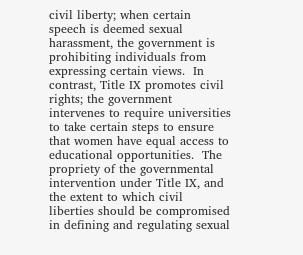civil liberty; when certain speech is deemed sexual harassment, the government is prohibiting individuals from expressing certain views.  In contrast, Title IX promotes civil rights; the government intervenes to require universities to take certain steps to ensure that women have equal access to educational opportunities.  The propriety of the governmental intervention under Title IX, and the extent to which civil liberties should be compromised in defining and regulating sexual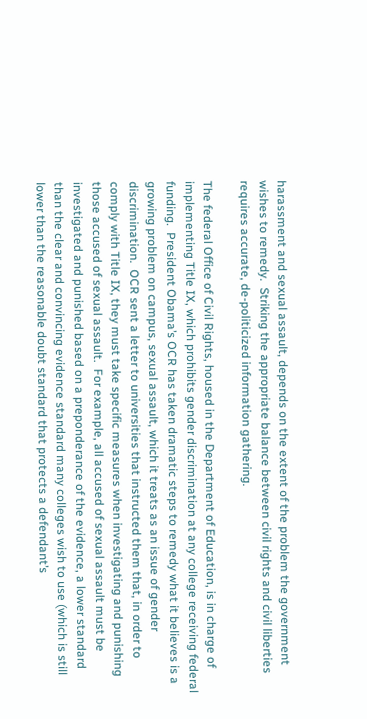harassment and sexual assault, depends on the extent of the problem the government wishes to remedy.  Striking the appropriate balance between civil rights and civil liberties requires accurate, de-politicized information gathering.

The federal Office of Civil Rights, housed in the Department of Education, is in charge of implementing Title IX, which prohibits gender discrimination at any college receiving federal funding.  President Obama’s OCR has taken dramatic steps to remedy what it believes is a growing problem on campus, sexual assault, which it treats as an issue of gender discrimination.  OCR sent a letter to universities that instructed them that, in order to comply with Title IX, they must take specific measures when investigating and punishing those accused of sexual assault.  For example, all accused of sexual assault must be investigated and punished based on a preponderance of the evidence, a lower standard than the clear and convincing evidence standard many colleges wish to use (which is still lower than the reasonable doubt standard that protects a defendant’s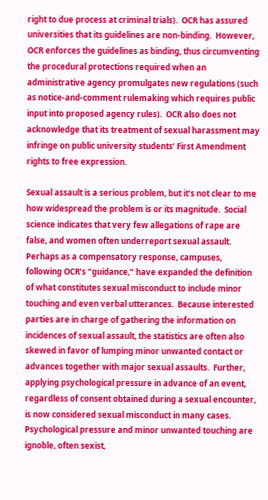right to due process at criminal trials).  OCR has assured universities that its guidelines are non-binding.  However, OCR enforces the guidelines as binding, thus circumventing the procedural protections required when an administrative agency promulgates new regulations (such as notice-and-comment rulemaking which requires public input into proposed agency rules).  OCR also does not acknowledge that its treatment of sexual harassment may infringe on public university students’ First Amendment rights to free expression.

Sexual assault is a serious problem, but it’s not clear to me how widespread the problem is or its magnitude.  Social science indicates that very few allegations of rape are false, and women often underreport sexual assault.  Perhaps as a compensatory response, campuses, following OCR’s “guidance,” have expanded the definition of what constitutes sexual misconduct to include minor touching and even verbal utterances.  Because interested parties are in charge of gathering the information on incidences of sexual assault, the statistics are often also skewed in favor of lumping minor unwanted contact or advances together with major sexual assaults.  Further, applying psychological pressure in advance of an event, regardless of consent obtained during a sexual encounter, is now considered sexual misconduct in many cases.  Psychological pressure and minor unwanted touching are ignoble, often sexist,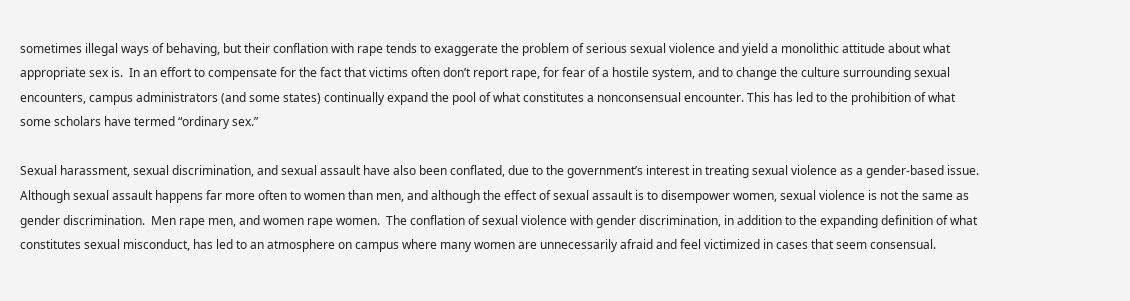sometimes illegal ways of behaving, but their conflation with rape tends to exaggerate the problem of serious sexual violence and yield a monolithic attitude about what appropriate sex is.  In an effort to compensate for the fact that victims often don’t report rape, for fear of a hostile system, and to change the culture surrounding sexual encounters, campus administrators (and some states) continually expand the pool of what constitutes a nonconsensual encounter. This has led to the prohibition of what some scholars have termed “ordinary sex.”

Sexual harassment, sexual discrimination, and sexual assault have also been conflated, due to the government’s interest in treating sexual violence as a gender-based issue.  Although sexual assault happens far more often to women than men, and although the effect of sexual assault is to disempower women, sexual violence is not the same as gender discrimination.  Men rape men, and women rape women.  The conflation of sexual violence with gender discrimination, in addition to the expanding definition of what constitutes sexual misconduct, has led to an atmosphere on campus where many women are unnecessarily afraid and feel victimized in cases that seem consensual.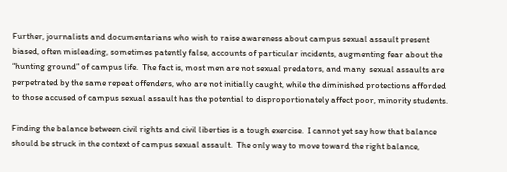Further, journalists and documentarians who wish to raise awareness about campus sexual assault present biased, often misleading, sometimes patently false, accounts of particular incidents, augmenting fear about the “hunting ground” of campus life.  The fact is, most men are not sexual predators, and many  sexual assaults are perpetrated by the same repeat offenders, who are not initially caught, while the diminished protections afforded to those accused of campus sexual assault has the potential to disproportionately affect poor, minority students.

Finding the balance between civil rights and civil liberties is a tough exercise.  I cannot yet say how that balance should be struck in the context of campus sexual assault.  The only way to move toward the right balance,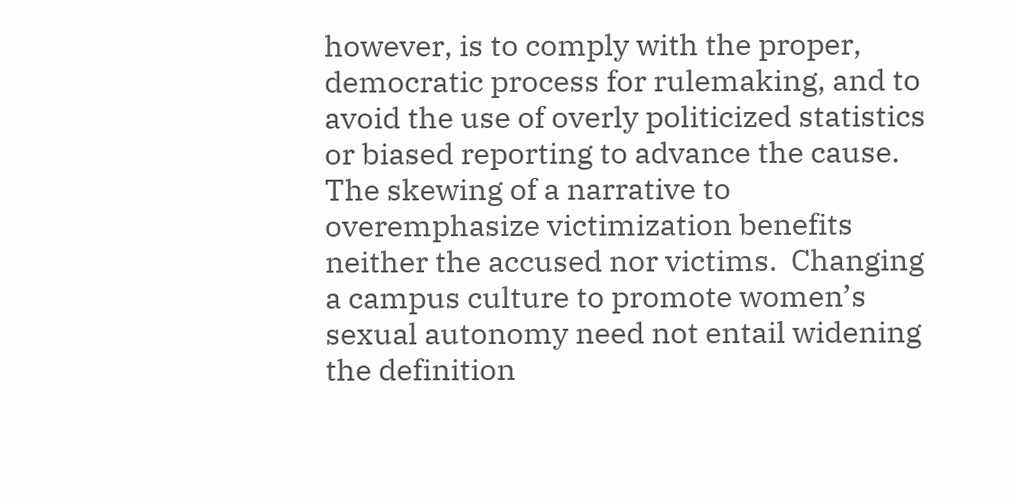however, is to comply with the proper, democratic process for rulemaking, and to avoid the use of overly politicized statistics or biased reporting to advance the cause.  The skewing of a narrative to overemphasize victimization benefits neither the accused nor victims.  Changing a campus culture to promote women’s sexual autonomy need not entail widening the definition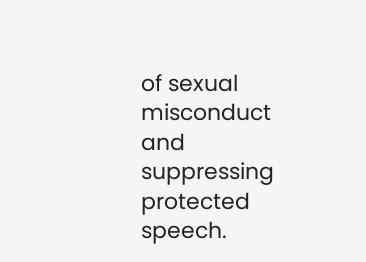of sexual misconduct and suppressing protected speech.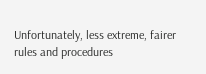Unfortunately, less extreme, fairer rules and procedures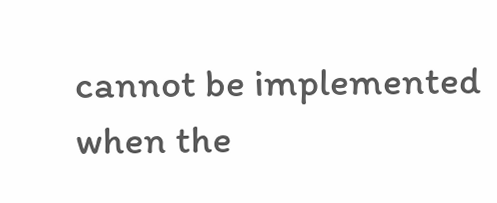cannot be implemented when the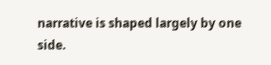narrative is shaped largely by one side.